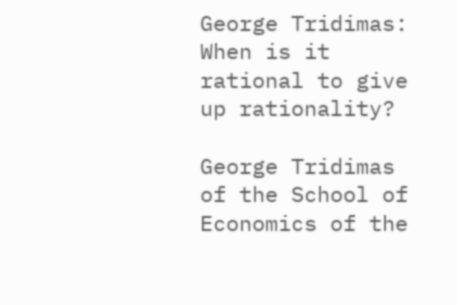George Tridimas: When is it rational to give up rationality?

George Tridimas of the School of Economics of the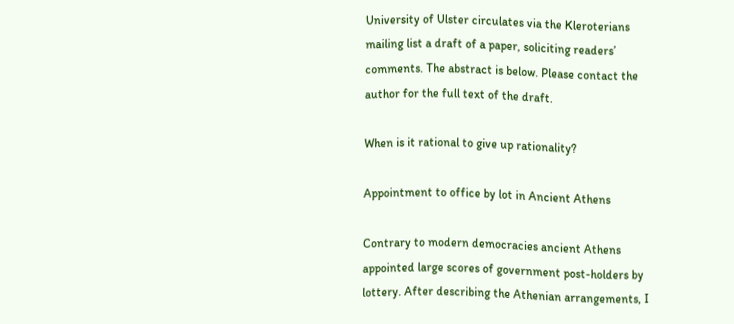University of Ulster circulates via the Kleroterians mailing list a draft of a paper, soliciting readers’ comments. The abstract is below. Please contact the author for the full text of the draft.

When is it rational to give up rationality?

Appointment to office by lot in Ancient Athens

Contrary to modern democracies ancient Athens appointed large scores of government post-holders by lottery. After describing the Athenian arrangements, I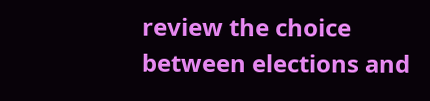review the choice between elections and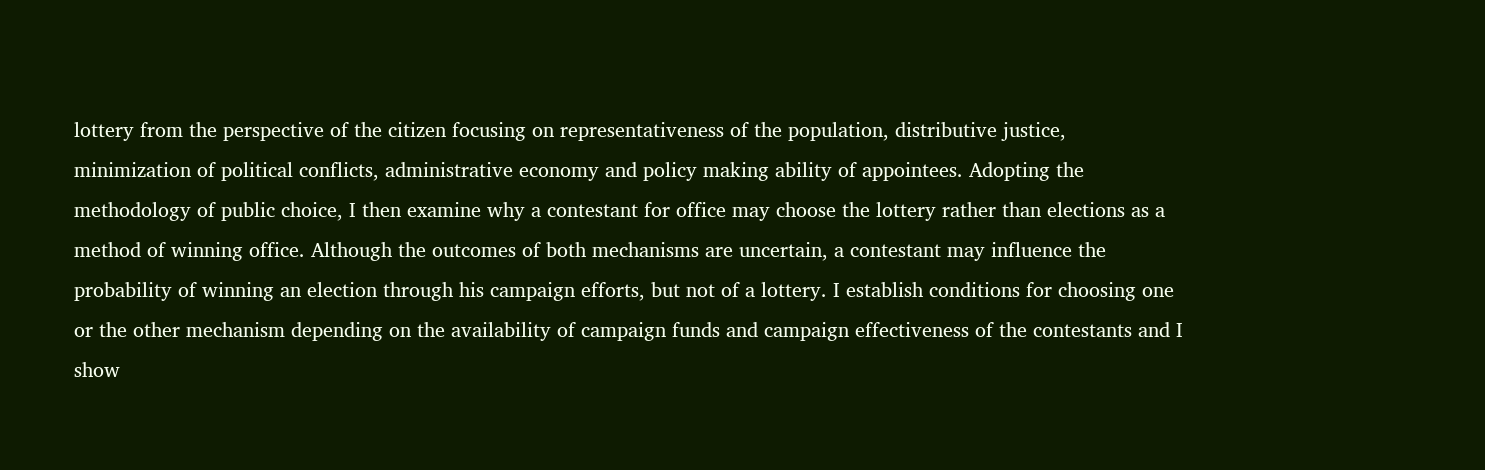lottery from the perspective of the citizen focusing on representativeness of the population, distributive justice, minimization of political conflicts, administrative economy and policy making ability of appointees. Adopting the methodology of public choice, I then examine why a contestant for office may choose the lottery rather than elections as a method of winning office. Although the outcomes of both mechanisms are uncertain, a contestant may influence the probability of winning an election through his campaign efforts, but not of a lottery. I establish conditions for choosing one or the other mechanism depending on the availability of campaign funds and campaign effectiveness of the contestants and I show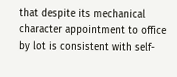that despite its mechanical character appointment to office by lot is consistent with self-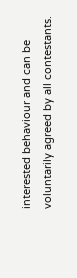interested behaviour and can be voluntarily agreed by all contestants.